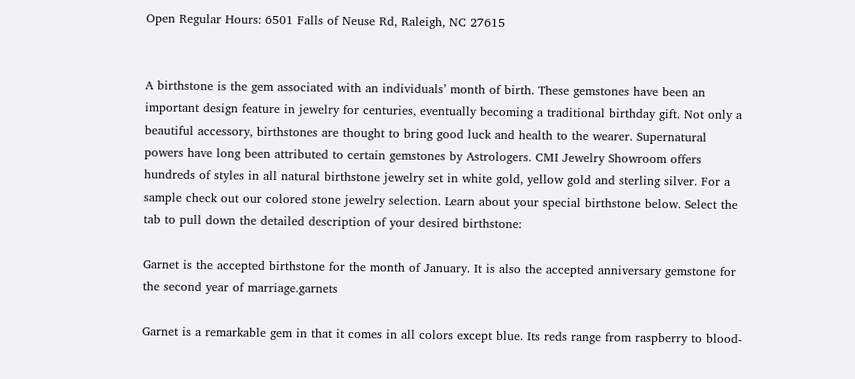Open Regular Hours: 6501 Falls of Neuse Rd, Raleigh, NC 27615


A birthstone is the gem associated with an individuals’ month of birth. These gemstones have been an important design feature in jewelry for centuries, eventually becoming a traditional birthday gift. Not only a beautiful accessory, birthstones are thought to bring good luck and health to the wearer. Supernatural powers have long been attributed to certain gemstones by Astrologers. CMI Jewelry Showroom offers hundreds of styles in all natural birthstone jewelry set in white gold, yellow gold and sterling silver. For a sample check out our colored stone jewelry selection. Learn about your special birthstone below. Select the tab to pull down the detailed description of your desired birthstone:

Garnet is the accepted birthstone for the month of January. It is also the accepted anniversary gemstone for the second year of marriage.garnets

Garnet is a remarkable gem in that it comes in all colors except blue. Its reds range from raspberry to blood-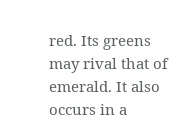red. Its greens may rival that of emerald. It also occurs in a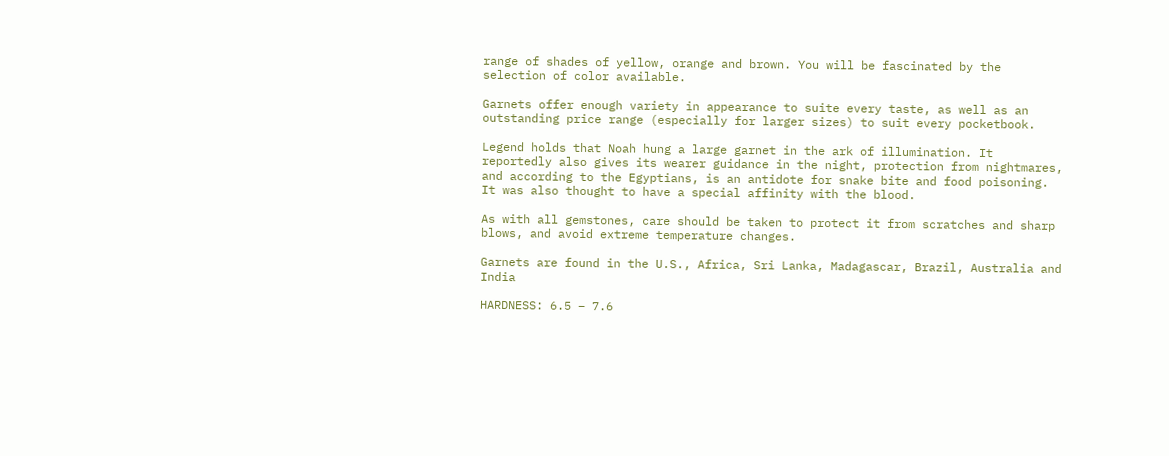range of shades of yellow, orange and brown. You will be fascinated by the selection of color available.

Garnets offer enough variety in appearance to suite every taste, as well as an outstanding price range (especially for larger sizes) to suit every pocketbook.

Legend holds that Noah hung a large garnet in the ark of illumination. It reportedly also gives its wearer guidance in the night, protection from nightmares, and according to the Egyptians, is an antidote for snake bite and food poisoning. It was also thought to have a special affinity with the blood.

As with all gemstones, care should be taken to protect it from scratches and sharp blows, and avoid extreme temperature changes.

Garnets are found in the U.S., Africa, Sri Lanka, Madagascar, Brazil, Australia and India

HARDNESS: 6.5 – 7.6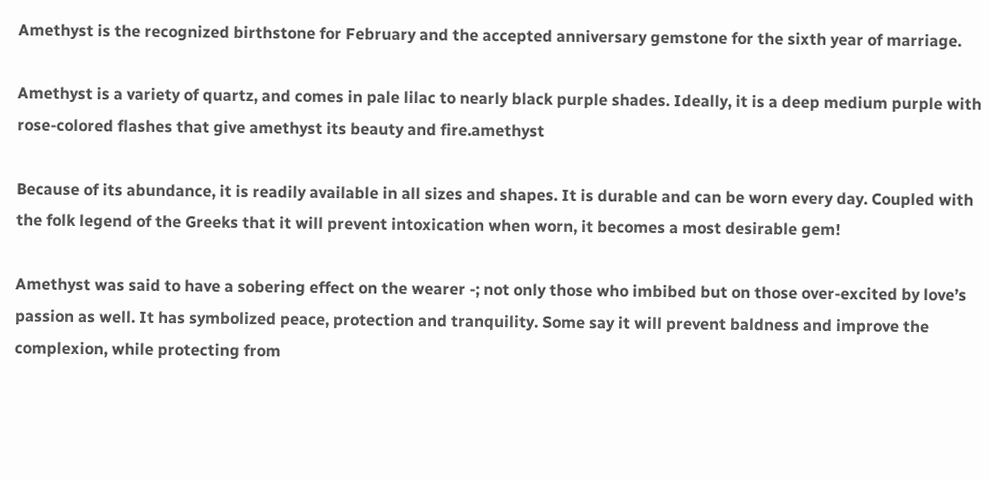Amethyst is the recognized birthstone for February and the accepted anniversary gemstone for the sixth year of marriage.

Amethyst is a variety of quartz, and comes in pale lilac to nearly black purple shades. Ideally, it is a deep medium purple with rose-colored flashes that give amethyst its beauty and fire.amethyst

Because of its abundance, it is readily available in all sizes and shapes. It is durable and can be worn every day. Coupled with the folk legend of the Greeks that it will prevent intoxication when worn, it becomes a most desirable gem!

Amethyst was said to have a sobering effect on the wearer -; not only those who imbibed but on those over-excited by love’s passion as well. It has symbolized peace, protection and tranquility. Some say it will prevent baldness and improve the complexion, while protecting from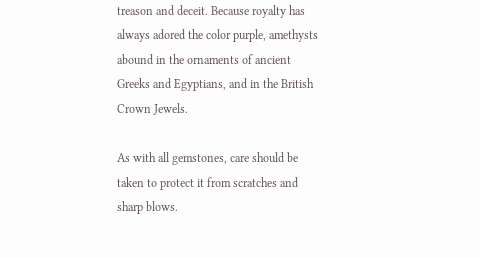treason and deceit. Because royalty has always adored the color purple, amethysts abound in the ornaments of ancient Greeks and Egyptians, and in the British Crown Jewels.

As with all gemstones, care should be taken to protect it from scratches and sharp blows.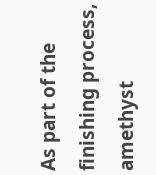As part of the finishing process, amethyst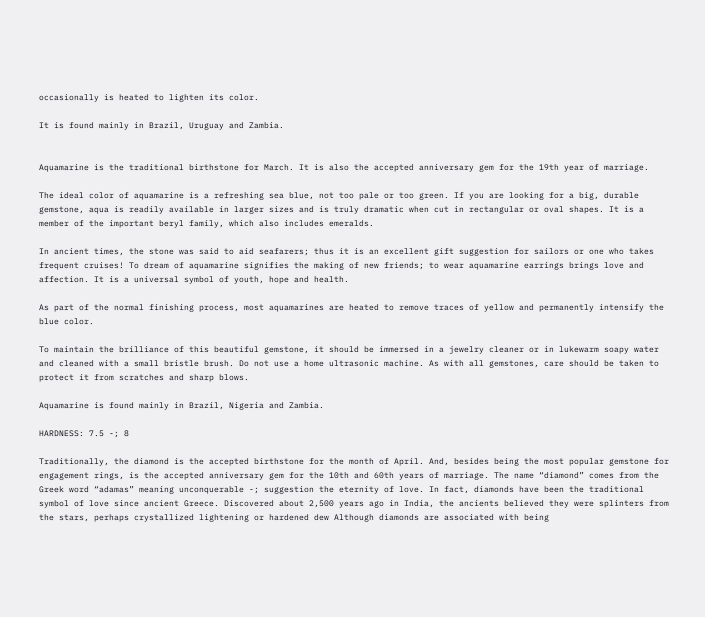occasionally is heated to lighten its color.

It is found mainly in Brazil, Uruguay and Zambia.


Aquamarine is the traditional birthstone for March. It is also the accepted anniversary gem for the 19th year of marriage.

The ideal color of aquamarine is a refreshing sea blue, not too pale or too green. If you are looking for a big, durable gemstone, aqua is readily available in larger sizes and is truly dramatic when cut in rectangular or oval shapes. It is a member of the important beryl family, which also includes emeralds.

In ancient times, the stone was said to aid seafarers; thus it is an excellent gift suggestion for sailors or one who takes frequent cruises! To dream of aquamarine signifies the making of new friends; to wear aquamarine earrings brings love and affection. It is a universal symbol of youth, hope and health.

As part of the normal finishing process, most aquamarines are heated to remove traces of yellow and permanently intensify the blue color.

To maintain the brilliance of this beautiful gemstone, it should be immersed in a jewelry cleaner or in lukewarm soapy water and cleaned with a small bristle brush. Do not use a home ultrasonic machine. As with all gemstones, care should be taken to protect it from scratches and sharp blows.

Aquamarine is found mainly in Brazil, Nigeria and Zambia.

HARDNESS: 7.5 -; 8

Traditionally, the diamond is the accepted birthstone for the month of April. And, besides being the most popular gemstone for engagement rings, is the accepted anniversary gem for the 10th and 60th years of marriage. The name “diamond” comes from the Greek word “adamas” meaning unconquerable -; suggestion the eternity of love. In fact, diamonds have been the traditional symbol of love since ancient Greece. Discovered about 2,500 years ago in India, the ancients believed they were splinters from the stars, perhaps crystallized lightening or hardened dew Although diamonds are associated with being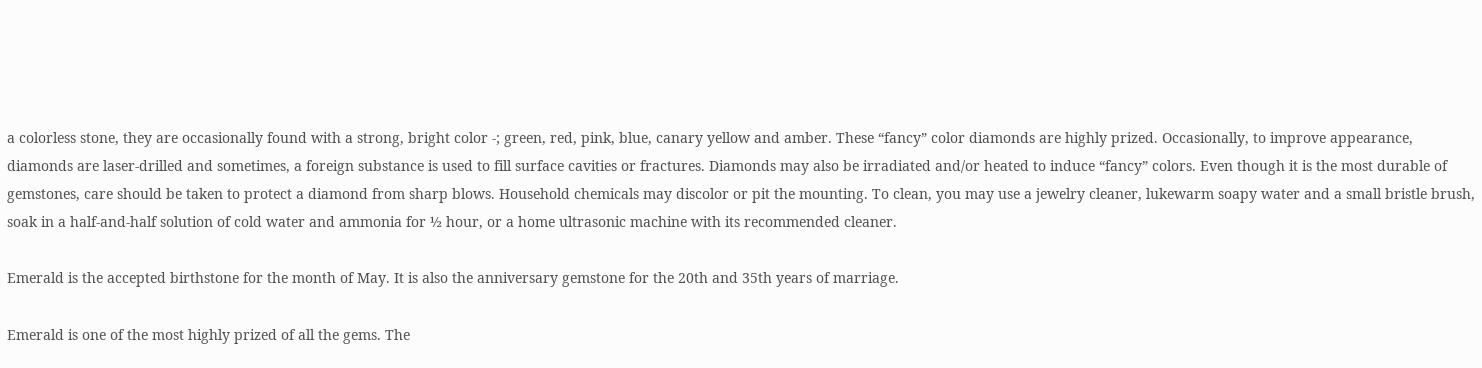a colorless stone, they are occasionally found with a strong, bright color -; green, red, pink, blue, canary yellow and amber. These “fancy” color diamonds are highly prized. Occasionally, to improve appearance, diamonds are laser-drilled and sometimes, a foreign substance is used to fill surface cavities or fractures. Diamonds may also be irradiated and/or heated to induce “fancy” colors. Even though it is the most durable of gemstones, care should be taken to protect a diamond from sharp blows. Household chemicals may discolor or pit the mounting. To clean, you may use a jewelry cleaner, lukewarm soapy water and a small bristle brush, soak in a half-and-half solution of cold water and ammonia for ½ hour, or a home ultrasonic machine with its recommended cleaner.

Emerald is the accepted birthstone for the month of May. It is also the anniversary gemstone for the 20th and 35th years of marriage.

Emerald is one of the most highly prized of all the gems. The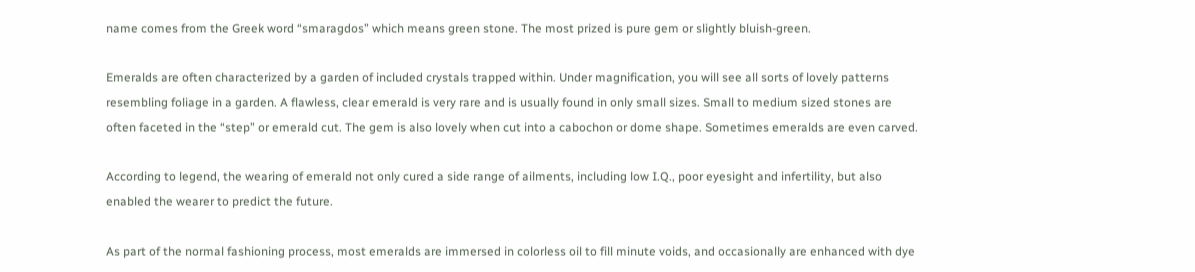name comes from the Greek word “smaragdos” which means green stone. The most prized is pure gem or slightly bluish-green.

Emeralds are often characterized by a garden of included crystals trapped within. Under magnification, you will see all sorts of lovely patterns resembling foliage in a garden. A flawless, clear emerald is very rare and is usually found in only small sizes. Small to medium sized stones are often faceted in the “step” or emerald cut. The gem is also lovely when cut into a cabochon or dome shape. Sometimes emeralds are even carved.

According to legend, the wearing of emerald not only cured a side range of ailments, including low I.Q., poor eyesight and infertility, but also enabled the wearer to predict the future.

As part of the normal fashioning process, most emeralds are immersed in colorless oil to fill minute voids, and occasionally are enhanced with dye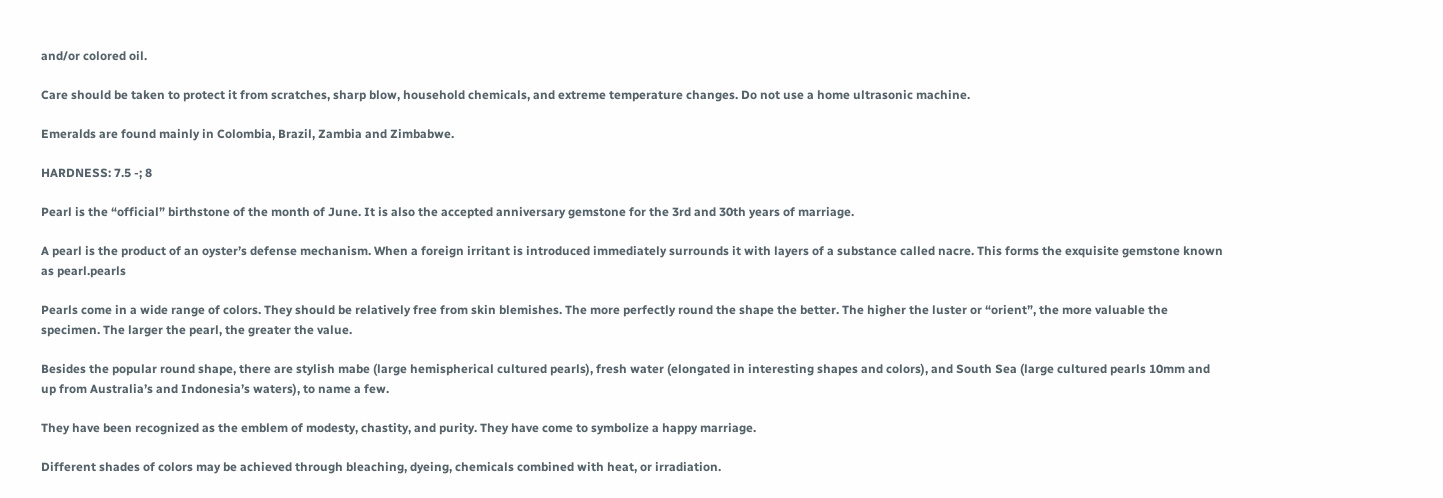and/or colored oil.

Care should be taken to protect it from scratches, sharp blow, household chemicals, and extreme temperature changes. Do not use a home ultrasonic machine.

Emeralds are found mainly in Colombia, Brazil, Zambia and Zimbabwe.

HARDNESS: 7.5 -; 8

Pearl is the “official” birthstone of the month of June. It is also the accepted anniversary gemstone for the 3rd and 30th years of marriage.

A pearl is the product of an oyster’s defense mechanism. When a foreign irritant is introduced immediately surrounds it with layers of a substance called nacre. This forms the exquisite gemstone known as pearl.pearls

Pearls come in a wide range of colors. They should be relatively free from skin blemishes. The more perfectly round the shape the better. The higher the luster or “orient”, the more valuable the specimen. The larger the pearl, the greater the value.

Besides the popular round shape, there are stylish mabe (large hemispherical cultured pearls), fresh water (elongated in interesting shapes and colors), and South Sea (large cultured pearls 10mm and up from Australia’s and Indonesia’s waters), to name a few.

They have been recognized as the emblem of modesty, chastity, and purity. They have come to symbolize a happy marriage.

Different shades of colors may be achieved through bleaching, dyeing, chemicals combined with heat, or irradiation.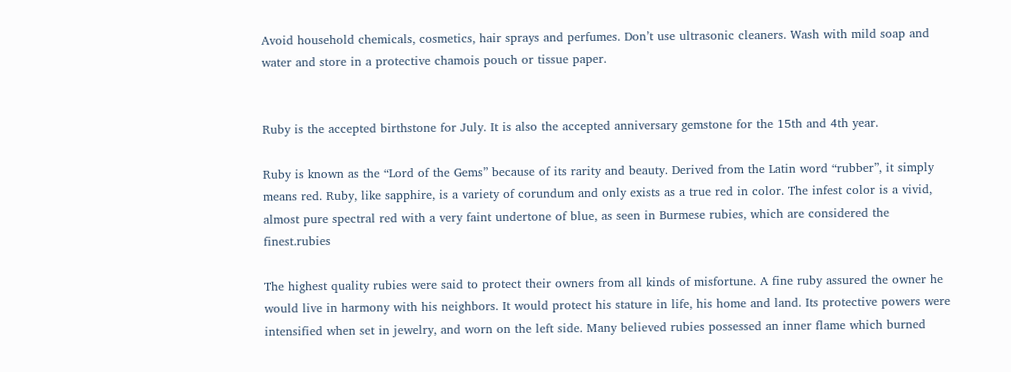Avoid household chemicals, cosmetics, hair sprays and perfumes. Don’t use ultrasonic cleaners. Wash with mild soap and water and store in a protective chamois pouch or tissue paper.


Ruby is the accepted birthstone for July. It is also the accepted anniversary gemstone for the 15th and 4th year.

Ruby is known as the “Lord of the Gems” because of its rarity and beauty. Derived from the Latin word “rubber”, it simply means red. Ruby, like sapphire, is a variety of corundum and only exists as a true red in color. The infest color is a vivid, almost pure spectral red with a very faint undertone of blue, as seen in Burmese rubies, which are considered the finest.rubies

The highest quality rubies were said to protect their owners from all kinds of misfortune. A fine ruby assured the owner he would live in harmony with his neighbors. It would protect his stature in life, his home and land. Its protective powers were intensified when set in jewelry, and worn on the left side. Many believed rubies possessed an inner flame which burned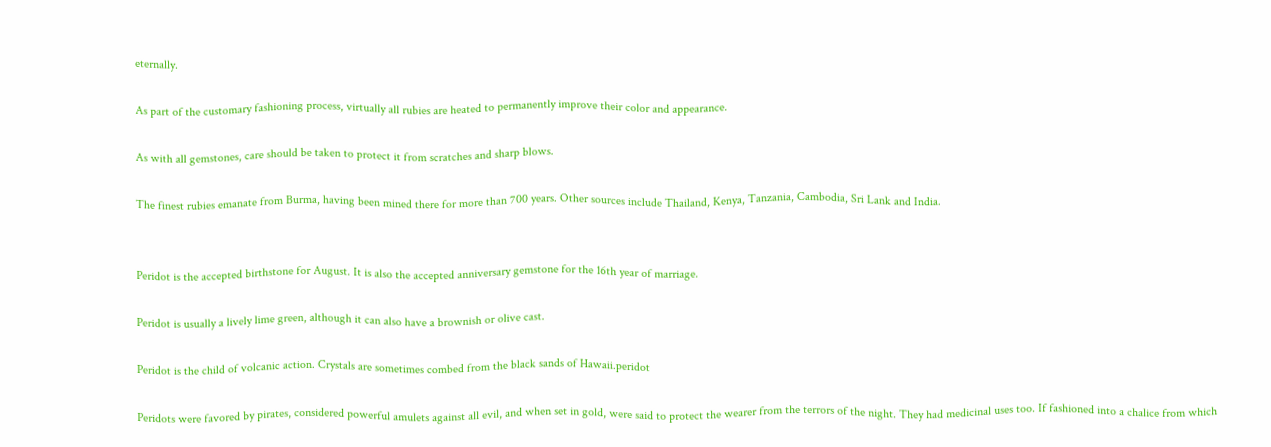eternally.

As part of the customary fashioning process, virtually all rubies are heated to permanently improve their color and appearance.

As with all gemstones, care should be taken to protect it from scratches and sharp blows.

The finest rubies emanate from Burma, having been mined there for more than 700 years. Other sources include Thailand, Kenya, Tanzania, Cambodia, Sri Lank and India.


Peridot is the accepted birthstone for August. It is also the accepted anniversary gemstone for the 16th year of marriage.

Peridot is usually a lively lime green, although it can also have a brownish or olive cast.

Peridot is the child of volcanic action. Crystals are sometimes combed from the black sands of Hawaii.peridot

Peridots were favored by pirates, considered powerful amulets against all evil, and when set in gold, were said to protect the wearer from the terrors of the night. They had medicinal uses too. If fashioned into a chalice from which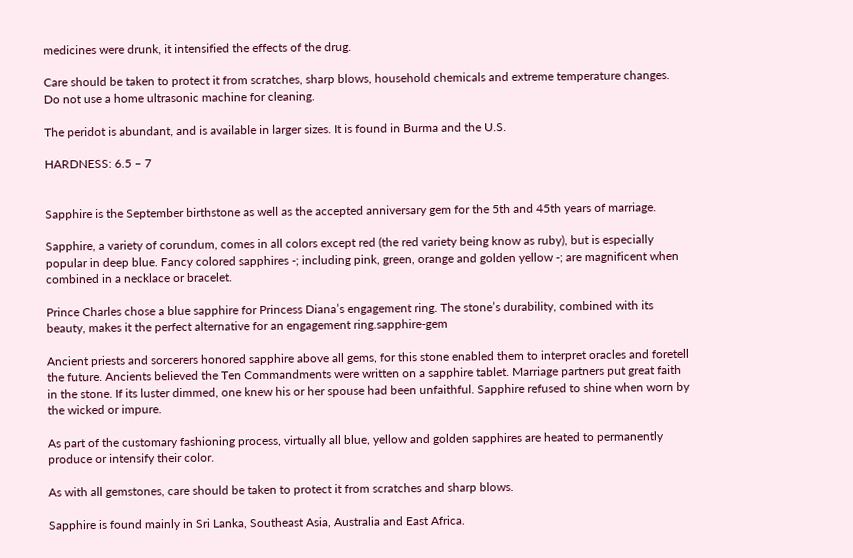medicines were drunk, it intensified the effects of the drug.

Care should be taken to protect it from scratches, sharp blows, household chemicals and extreme temperature changes. Do not use a home ultrasonic machine for cleaning.

The peridot is abundant, and is available in larger sizes. It is found in Burma and the U.S.

HARDNESS: 6.5 – 7


Sapphire is the September birthstone as well as the accepted anniversary gem for the 5th and 45th years of marriage.

Sapphire, a variety of corundum, comes in all colors except red (the red variety being know as ruby), but is especially popular in deep blue. Fancy colored sapphires -; including pink, green, orange and golden yellow -; are magnificent when combined in a necklace or bracelet.

Prince Charles chose a blue sapphire for Princess Diana’s engagement ring. The stone’s durability, combined with its beauty, makes it the perfect alternative for an engagement ring.sapphire-gem

Ancient priests and sorcerers honored sapphire above all gems, for this stone enabled them to interpret oracles and foretell the future. Ancients believed the Ten Commandments were written on a sapphire tablet. Marriage partners put great faith in the stone. If its luster dimmed, one knew his or her spouse had been unfaithful. Sapphire refused to shine when worn by the wicked or impure.

As part of the customary fashioning process, virtually all blue, yellow and golden sapphires are heated to permanently produce or intensify their color.

As with all gemstones, care should be taken to protect it from scratches and sharp blows.

Sapphire is found mainly in Sri Lanka, Southeast Asia, Australia and East Africa.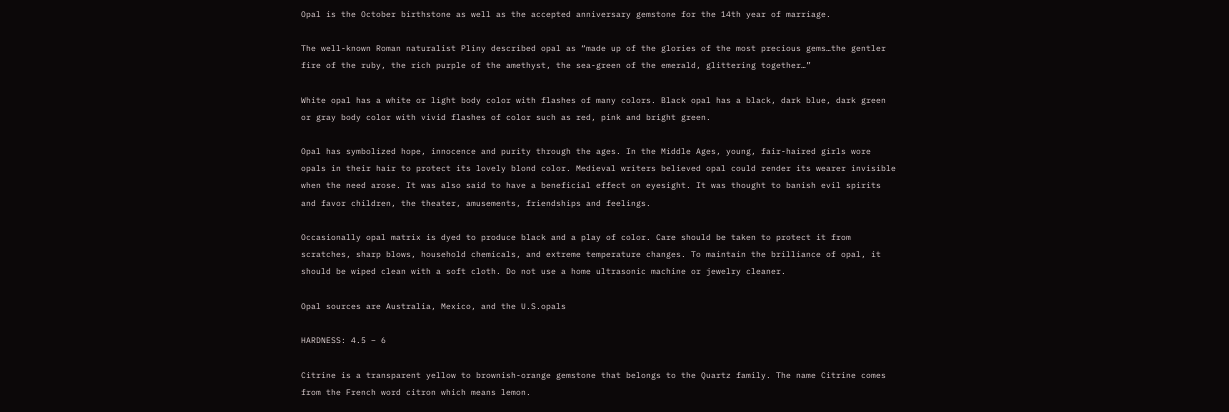Opal is the October birthstone as well as the accepted anniversary gemstone for the 14th year of marriage.

The well-known Roman naturalist Pliny described opal as “made up of the glories of the most precious gems…the gentler fire of the ruby, the rich purple of the amethyst, the sea-green of the emerald, glittering together…”

White opal has a white or light body color with flashes of many colors. Black opal has a black, dark blue, dark green or gray body color with vivid flashes of color such as red, pink and bright green.

Opal has symbolized hope, innocence and purity through the ages. In the Middle Ages, young, fair-haired girls wore opals in their hair to protect its lovely blond color. Medieval writers believed opal could render its wearer invisible when the need arose. It was also said to have a beneficial effect on eyesight. It was thought to banish evil spirits and favor children, the theater, amusements, friendships and feelings.

Occasionally opal matrix is dyed to produce black and a play of color. Care should be taken to protect it from scratches, sharp blows, household chemicals, and extreme temperature changes. To maintain the brilliance of opal, it should be wiped clean with a soft cloth. Do not use a home ultrasonic machine or jewelry cleaner.

Opal sources are Australia, Mexico, and the U.S.opals

HARDNESS: 4.5 – 6

Citrine is a transparent yellow to brownish-orange gemstone that belongs to the Quartz family. The name Citrine comes from the French word citron which means lemon.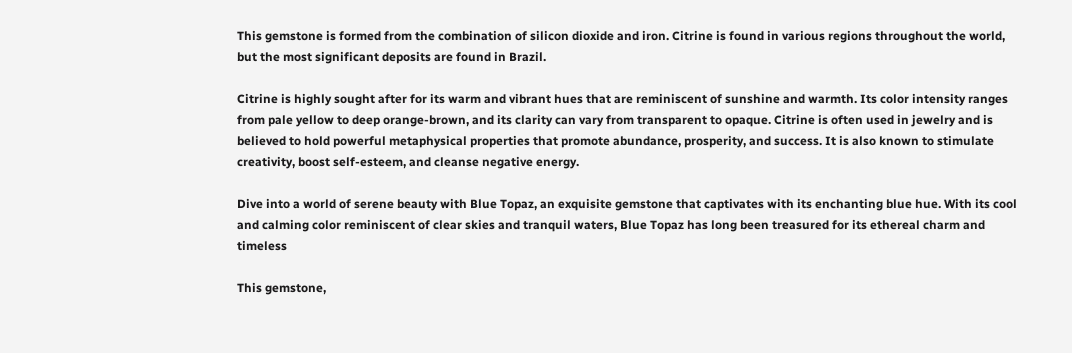This gemstone is formed from the combination of silicon dioxide and iron. Citrine is found in various regions throughout the world, but the most significant deposits are found in Brazil.

Citrine is highly sought after for its warm and vibrant hues that are reminiscent of sunshine and warmth. Its color intensity ranges from pale yellow to deep orange-brown, and its clarity can vary from transparent to opaque. Citrine is often used in jewelry and is believed to hold powerful metaphysical properties that promote abundance, prosperity, and success. It is also known to stimulate creativity, boost self-esteem, and cleanse negative energy.

Dive into a world of serene beauty with Blue Topaz, an exquisite gemstone that captivates with its enchanting blue hue. With its cool and calming color reminiscent of clear skies and tranquil waters, Blue Topaz has long been treasured for its ethereal charm and timeless

This gemstone,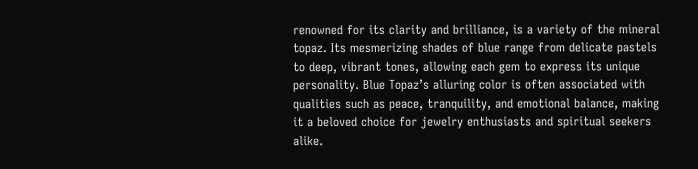renowned for its clarity and brilliance, is a variety of the mineral topaz. Its mesmerizing shades of blue range from delicate pastels to deep, vibrant tones, allowing each gem to express its unique personality. Blue Topaz’s alluring color is often associated with qualities such as peace, tranquility, and emotional balance, making it a beloved choice for jewelry enthusiasts and spiritual seekers alike.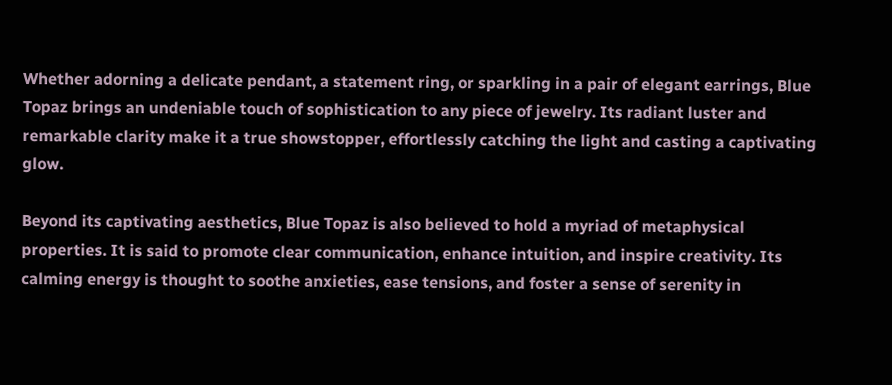Whether adorning a delicate pendant, a statement ring, or sparkling in a pair of elegant earrings, Blue Topaz brings an undeniable touch of sophistication to any piece of jewelry. Its radiant luster and remarkable clarity make it a true showstopper, effortlessly catching the light and casting a captivating glow.

Beyond its captivating aesthetics, Blue Topaz is also believed to hold a myriad of metaphysical properties. It is said to promote clear communication, enhance intuition, and inspire creativity. Its calming energy is thought to soothe anxieties, ease tensions, and foster a sense of serenity in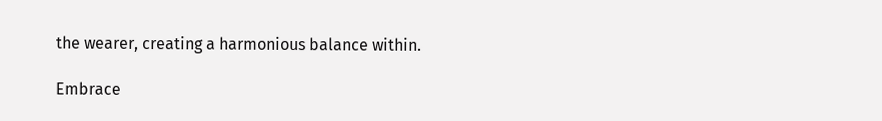the wearer, creating a harmonious balance within.

Embrace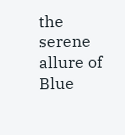the serene allure of Blue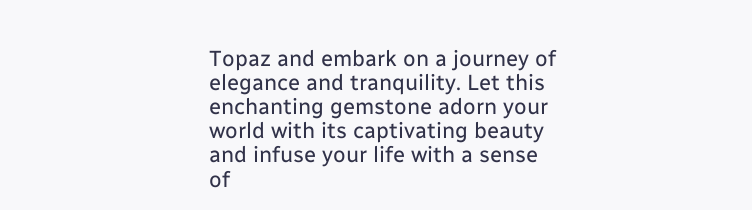Topaz and embark on a journey of elegance and tranquility. Let this enchanting gemstone adorn your world with its captivating beauty and infuse your life with a sense of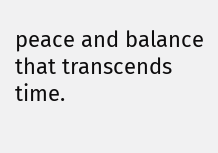peace and balance that transcends time.